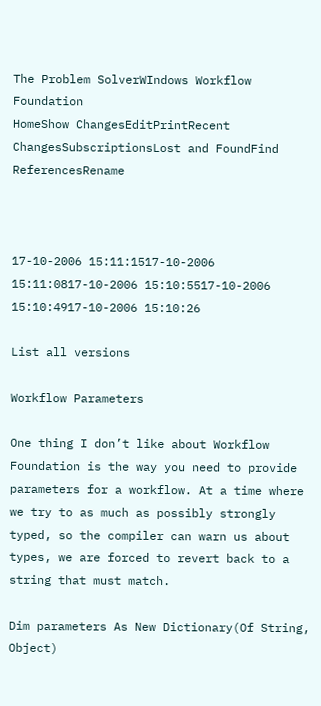The Problem SolverWIndows Workflow Foundation
HomeShow ChangesEditPrintRecent ChangesSubscriptionsLost and FoundFind ReferencesRename



17-10-2006 15:11:1517-10-2006 15:11:0817-10-2006 15:10:5517-10-2006 15:10:4917-10-2006 15:10:26

List all versions

Workflow Parameters

One thing I don’t like about Workflow Foundation is the way you need to provide parameters for a workflow. At a time where we try to as much as possibly strongly typed, so the compiler can warn us about types, we are forced to revert back to a string that must match.

Dim parameters As New Dictionary(Of String, Object)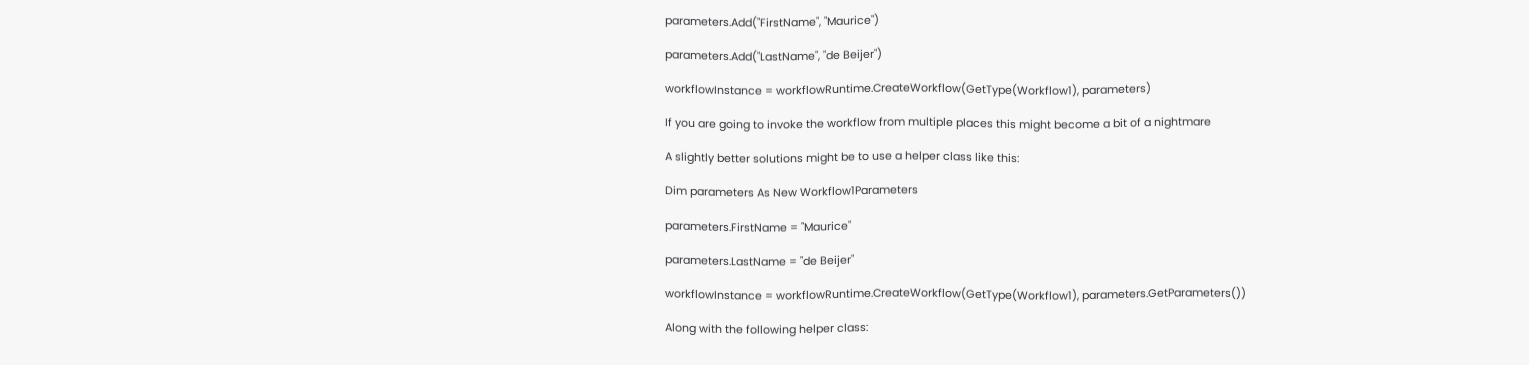parameters.Add("FirstName", "Maurice")

parameters.Add("LastName", "de Beijer")

workflowInstance = workflowRuntime.CreateWorkflow(GetType(Workflow1), parameters)

If you are going to invoke the workflow from multiple places this might become a bit of a nightmare

A slightly better solutions might be to use a helper class like this:

Dim parameters As New Workflow1Parameters

parameters.FirstName = "Maurice"

parameters.LastName = "de Beijer"

workflowInstance = workflowRuntime.CreateWorkflow(GetType(Workflow1), parameters.GetParameters())

Along with the following helper class: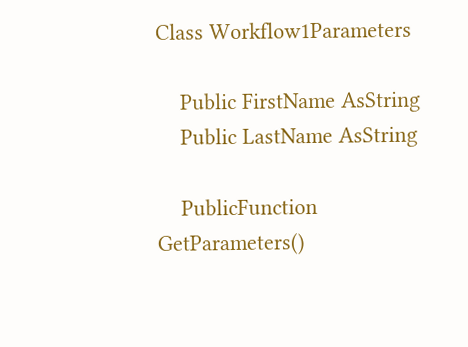Class Workflow1Parameters

    Public FirstName AsString
    Public LastName AsString

    PublicFunction GetParameters()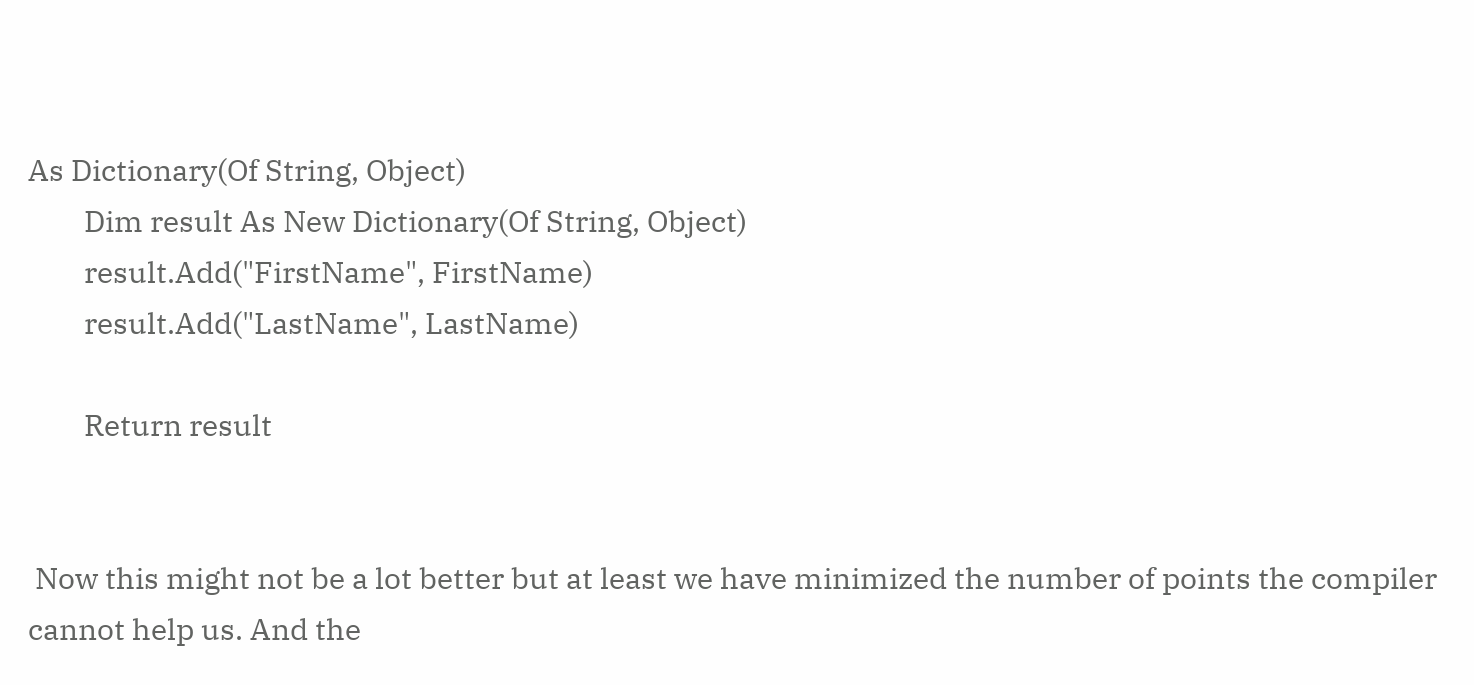As Dictionary(Of String, Object)
        Dim result As New Dictionary(Of String, Object)
        result.Add("FirstName", FirstName)
        result.Add("LastName", LastName)

        Return result


 Now this might not be a lot better but at least we have minimized the number of points the compiler cannot help us. And the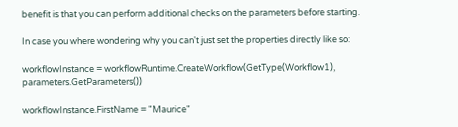benefit is that you can perform additional checks on the parameters before starting.

In case you where wondering why you can't just set the properties directly like so:

workflowInstance = workflowRuntime.CreateWorkflow(GetType(Workflow1), parameters.GetParameters())

workflowInstance.FirstName = "Maurice"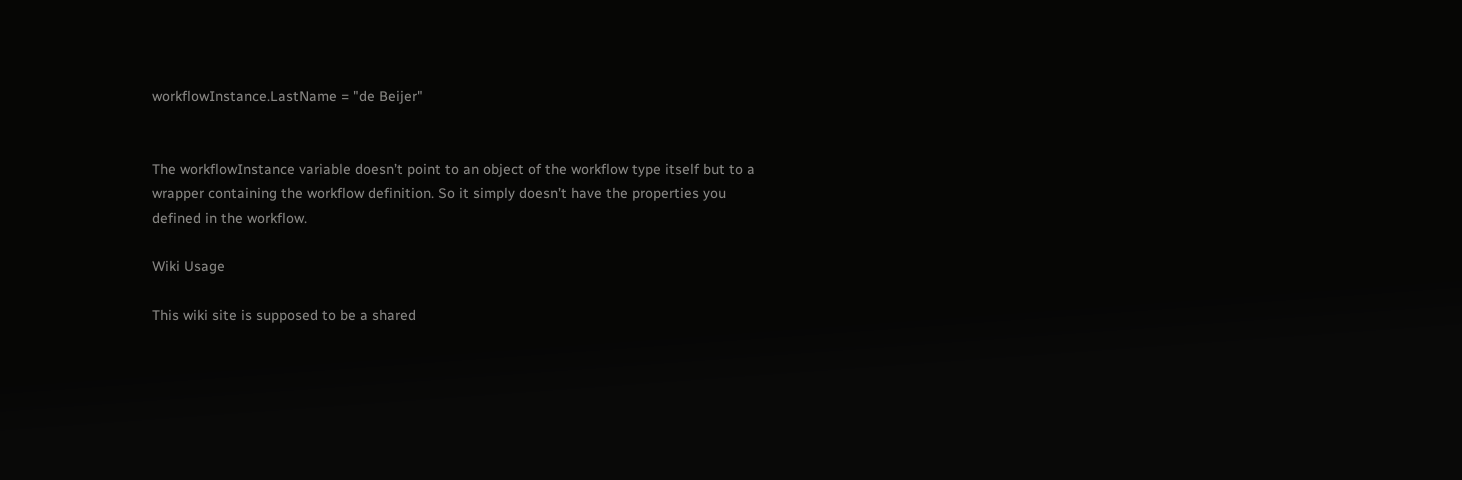workflowInstance.LastName = "de Beijer"


The workflowInstance variable doesn’t point to an object of the workflow type itself but to a wrapper containing the workflow definition. So it simply doesn’t have the properties you defined in the workflow.

Wiki Usage

This wiki site is supposed to be a shared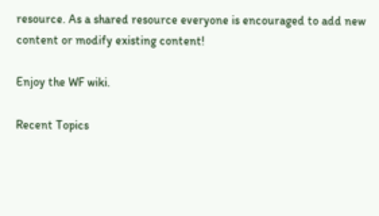resource. As a shared resource everyone is encouraged to add new content or modify existing content!

Enjoy the WF wiki.

Recent Topics